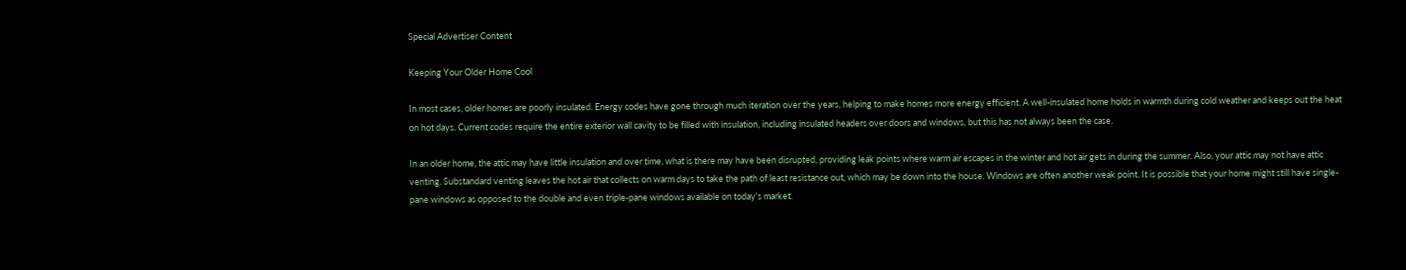Special Advertiser Content

Keeping Your Older Home Cool

In most cases, older homes are poorly insulated. Energy codes have gone through much iteration over the years, helping to make homes more energy efficient. A well-insulated home holds in warmth during cold weather and keeps out the heat on hot days. Current codes require the entire exterior wall cavity to be filled with insulation, including insulated headers over doors and windows, but this has not always been the case.

In an older home, the attic may have little insulation and over time, what is there may have been disrupted, providing leak points where warm air escapes in the winter and hot air gets in during the summer. Also, your attic may not have attic venting. Substandard venting leaves the hot air that collects on warm days to take the path of least resistance out, which may be down into the house. Windows are often another weak point. It is possible that your home might still have single-pane windows as opposed to the double and even triple-pane windows available on today's market.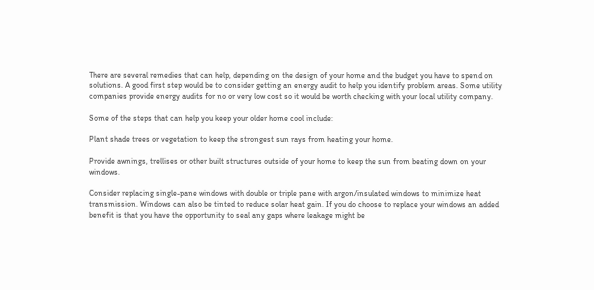There are several remedies that can help, depending on the design of your home and the budget you have to spend on solutions. A good first step would be to consider getting an energy audit to help you identify problem areas. Some utility companies provide energy audits for no or very low cost so it would be worth checking with your local utility company.

Some of the steps that can help you keep your older home cool include:

Plant shade trees or vegetation to keep the strongest sun rays from heating your home.

Provide awnings, trellises or other built structures outside of your home to keep the sun from beating down on your windows.

Consider replacing single-pane windows with double or triple pane with argon/insulated windows to minimize heat transmission. Windows can also be tinted to reduce solar heat gain. If you do choose to replace your windows an added benefit is that you have the opportunity to seal any gaps where leakage might be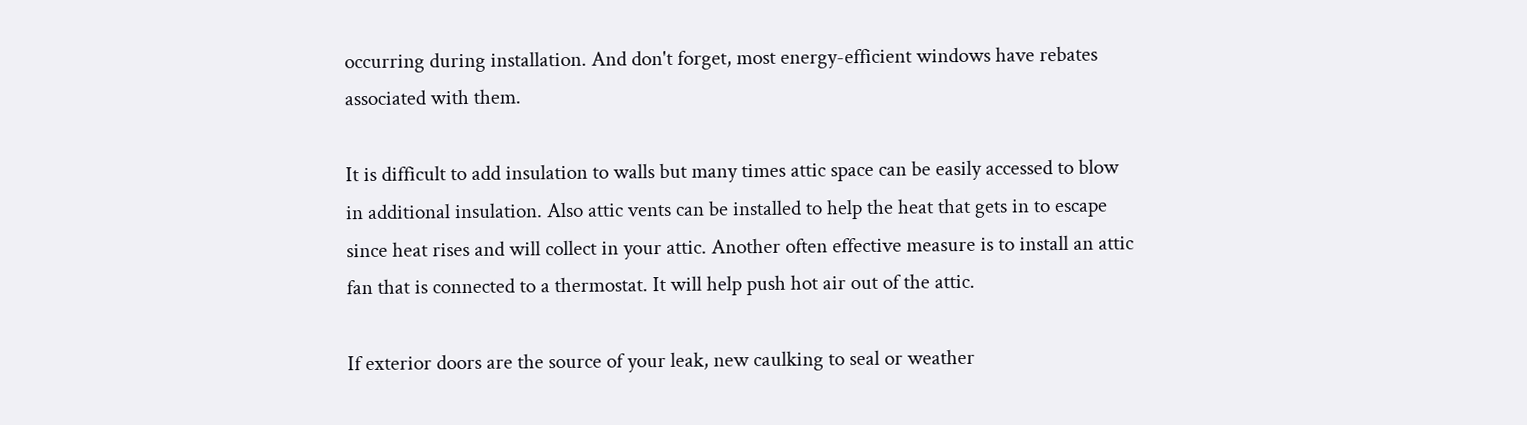occurring during installation. And don't forget, most energy-efficient windows have rebates associated with them.

It is difficult to add insulation to walls but many times attic space can be easily accessed to blow in additional insulation. Also attic vents can be installed to help the heat that gets in to escape since heat rises and will collect in your attic. Another often effective measure is to install an attic fan that is connected to a thermostat. It will help push hot air out of the attic.

If exterior doors are the source of your leak, new caulking to seal or weather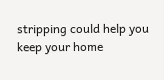stripping could help you keep your home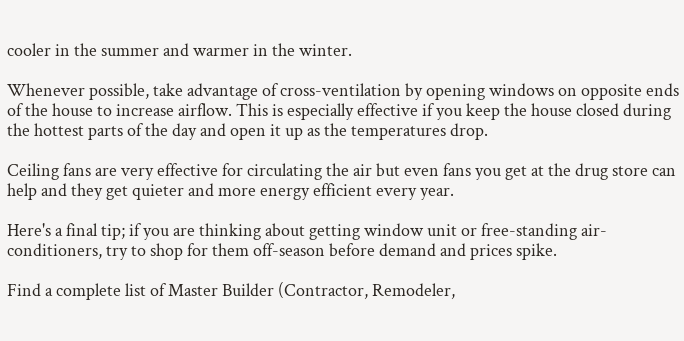cooler in the summer and warmer in the winter.

Whenever possible, take advantage of cross-ventilation by opening windows on opposite ends of the house to increase airflow. This is especially effective if you keep the house closed during the hottest parts of the day and open it up as the temperatures drop.

Ceiling fans are very effective for circulating the air but even fans you get at the drug store can help and they get quieter and more energy efficient every year.

Here's a final tip; if you are thinking about getting window unit or free-standing air-conditioners, try to shop for them off-season before demand and prices spike.

Find a complete list of Master Builder (Contractor, Remodeler,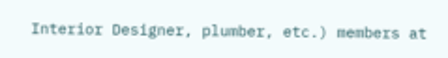Interior Designer, plumber, etc.) members at